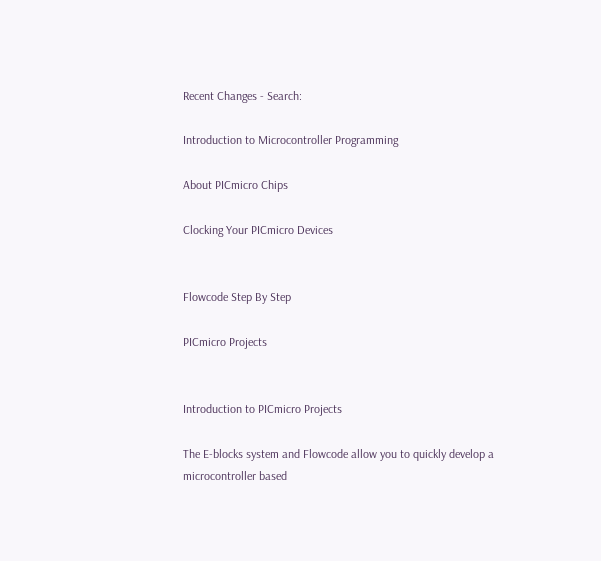Recent Changes - Search:

Introduction to Microcontroller Programming

About PICmicro Chips

Clocking Your PICmicro Devices


Flowcode Step By Step

PICmicro Projects


Introduction to PICmicro Projects

The E-blocks system and Flowcode allow you to quickly develop a microcontroller based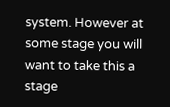system. However at some stage you will want to take this a stage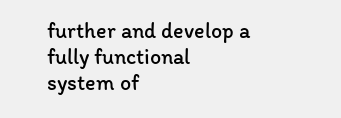further and develop a fully functional system of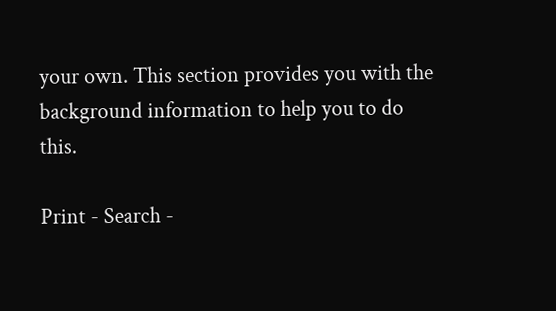your own. This section provides you with the background information to help you to do this.

Print - Search -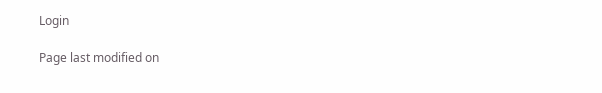Login

Page last modified on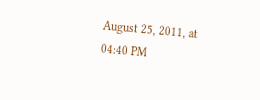August 25, 2011, at 04:40 PM